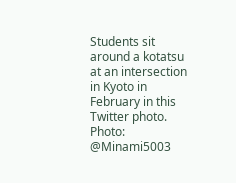Students sit around a kotatsu at an intersection in Kyoto in February in this Twitter photo. Photo: @Minami5003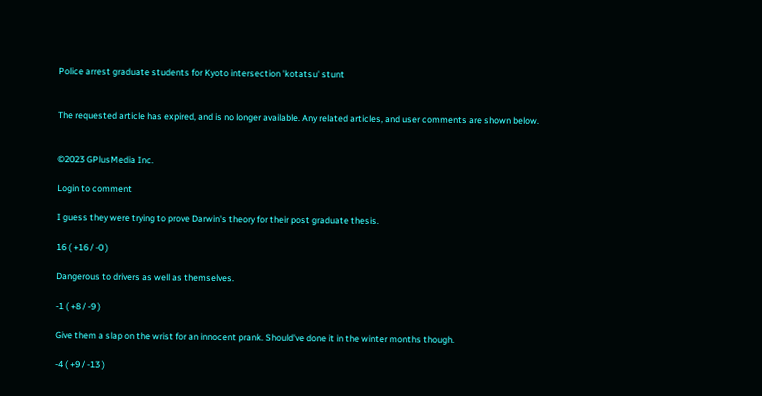Police arrest graduate students for Kyoto intersection 'kotatsu' stunt


The requested article has expired, and is no longer available. Any related articles, and user comments are shown below.


©2023 GPlusMedia Inc.

Login to comment

I guess they were trying to prove Darwin's theory for their post graduate thesis.

16 ( +16 / -0 )

Dangerous to drivers as well as themselves.

-1 ( +8 / -9 )

Give them a slap on the wrist for an innocent prank. Should've done it in the winter months though.

-4 ( +9 / -13 )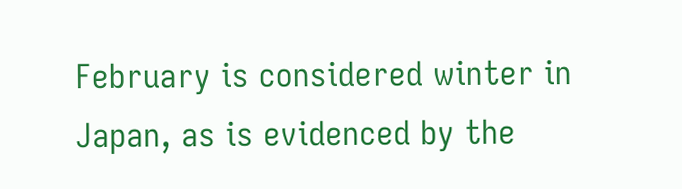February is considered winter in Japan, as is evidenced by the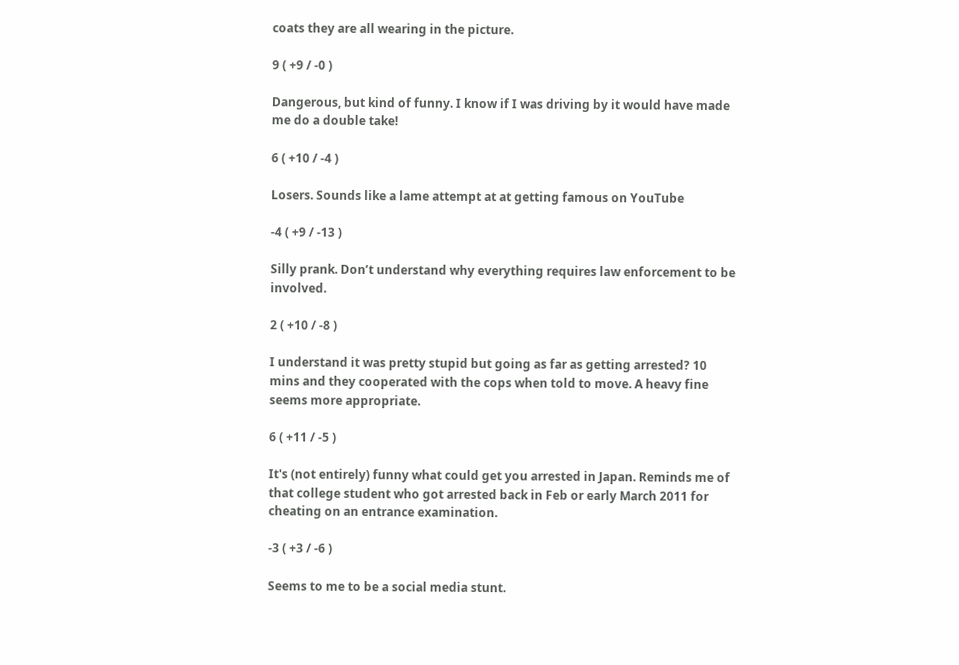coats they are all wearing in the picture.

9 ( +9 / -0 )

Dangerous, but kind of funny. I know if I was driving by it would have made me do a double take!

6 ( +10 / -4 )

Losers. Sounds like a lame attempt at at getting famous on YouTube

-4 ( +9 / -13 )

Silly prank. Don’t understand why everything requires law enforcement to be involved.

2 ( +10 / -8 )

I understand it was pretty stupid but going as far as getting arrested? 10 mins and they cooperated with the cops when told to move. A heavy fine seems more appropriate.

6 ( +11 / -5 )

It's (not entirely) funny what could get you arrested in Japan. Reminds me of that college student who got arrested back in Feb or early March 2011 for cheating on an entrance examination.

-3 ( +3 / -6 )

Seems to me to be a social media stunt.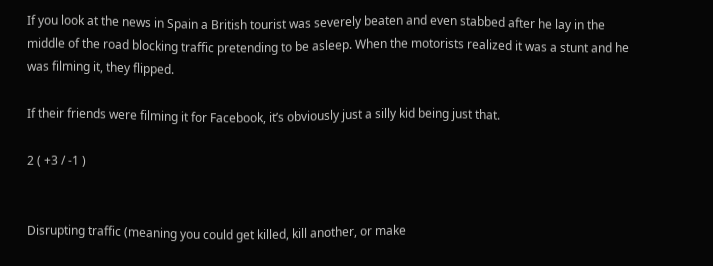If you look at the news in Spain a British tourist was severely beaten and even stabbed after he lay in the middle of the road blocking traffic pretending to be asleep. When the motorists realized it was a stunt and he was filming it, they flipped.

If their friends were filming it for Facebook, it’s obviously just a silly kid being just that.

2 ( +3 / -1 )


Disrupting traffic (meaning you could get killed, kill another, or make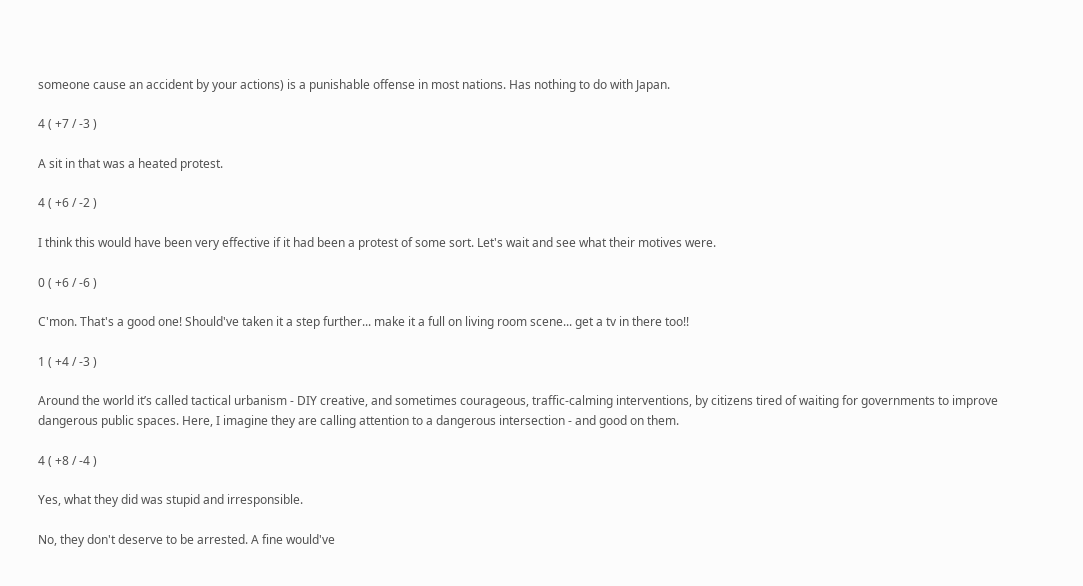someone cause an accident by your actions) is a punishable offense in most nations. Has nothing to do with Japan.

4 ( +7 / -3 )

A sit in that was a heated protest.

4 ( +6 / -2 )

I think this would have been very effective if it had been a protest of some sort. Let's wait and see what their motives were.

0 ( +6 / -6 )

C'mon. That's a good one! Should've taken it a step further... make it a full on living room scene... get a tv in there too!!

1 ( +4 / -3 )

Around the world it’s called tactical urbanism - DIY creative, and sometimes courageous, traffic-calming interventions, by citizens tired of waiting for governments to improve dangerous public spaces. Here, I imagine they are calling attention to a dangerous intersection - and good on them.

4 ( +8 / -4 )

Yes, what they did was stupid and irresponsible.

No, they don't deserve to be arrested. A fine would've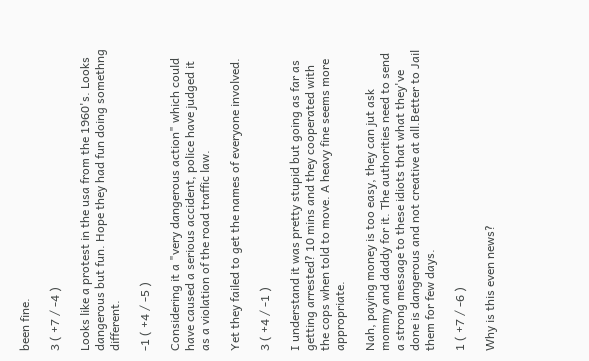been fine.

3 ( +7 / -4 )

Looks like a protest in the usa from the 1960's. Looks dangerous but fun. Hope they had fun doing somethng different.

-1 ( +4 / -5 )

Considering it a "very dangerous action" which could have caused a serious accident, police have judged it as a violation of the road traffic law.

Yet they failed to get the names of everyone involved.

3 ( +4 / -1 )

I understand it was pretty stupid but going as far as getting arrested? 10 mins and they cooperated with the cops when told to move. A heavy fine seems more appropriate.

Nah, paying money is too easy, they can jut ask mommy and daddy for it. The authorities need to send a strong message to these idiots that what they've done is dangerous and not creative at all.Better to Jail them for few days.

1 ( +7 / -6 )

Why is this even news?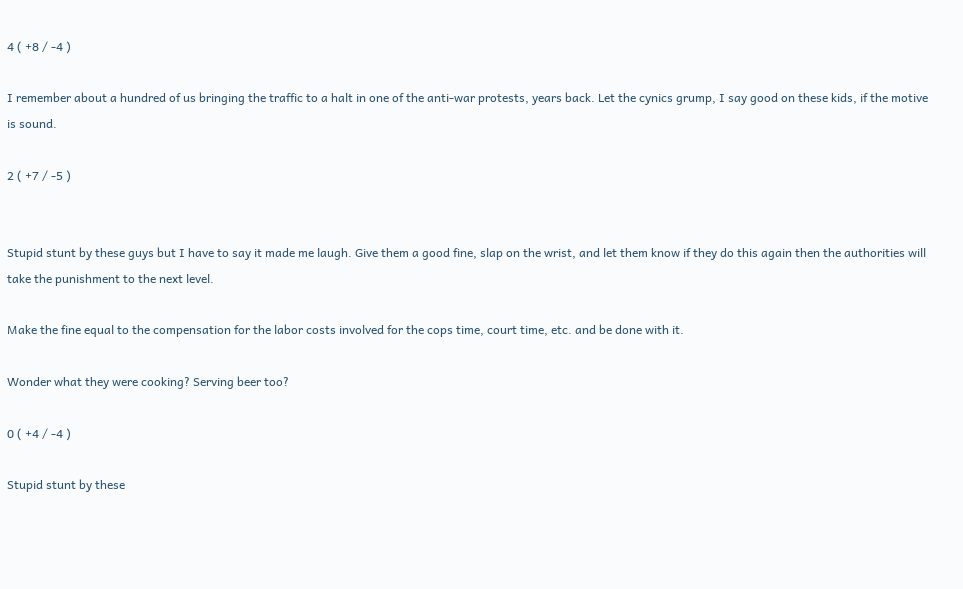4 ( +8 / -4 )

I remember about a hundred of us bringing the traffic to a halt in one of the anti-war protests, years back. Let the cynics grump, I say good on these kids, if the motive is sound.

2 ( +7 / -5 )


Stupid stunt by these guys but I have to say it made me laugh. Give them a good fine, slap on the wrist, and let them know if they do this again then the authorities will take the punishment to the next level.

Make the fine equal to the compensation for the labor costs involved for the cops time, court time, etc. and be done with it.

Wonder what they were cooking? Serving beer too?

0 ( +4 / -4 )

Stupid stunt by these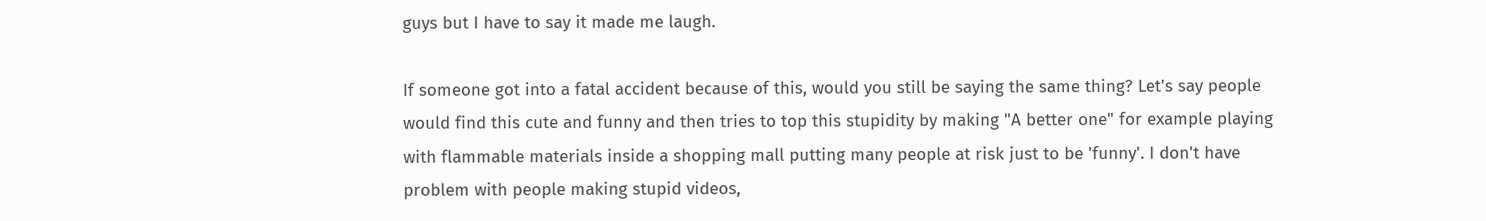guys but I have to say it made me laugh.

If someone got into a fatal accident because of this, would you still be saying the same thing? Let's say people would find this cute and funny and then tries to top this stupidity by making "A better one" for example playing with flammable materials inside a shopping mall putting many people at risk just to be 'funny'. I don't have problem with people making stupid videos,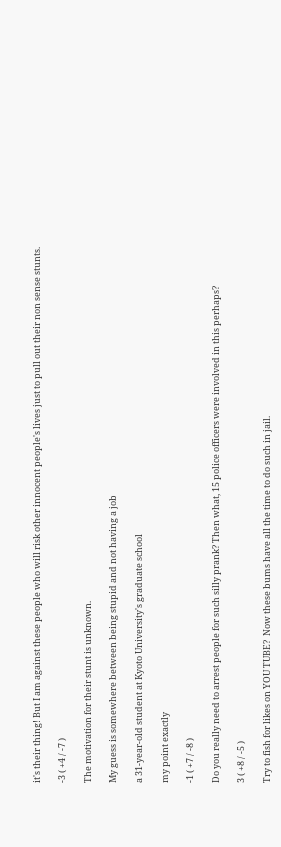it's their thing! But I am against these people who will risk other innocent people's lives just to pull out their non sense stunts.

-3 ( +4 / -7 )

The motivation for their stunt is unknown.

My guess is somewhere between being stupid and not having a job

a 31-year-old student at Kyoto University's graduate school

my point exactly

-1 ( +7 / -8 )

Do you really need to arrest people for such silly prank? Then what, 15 police officers were involved in this perhaps?

3 ( +8 / -5 )

Try to fish for likes on YOU TUBE?  Now these bums have all the time to do such in jail.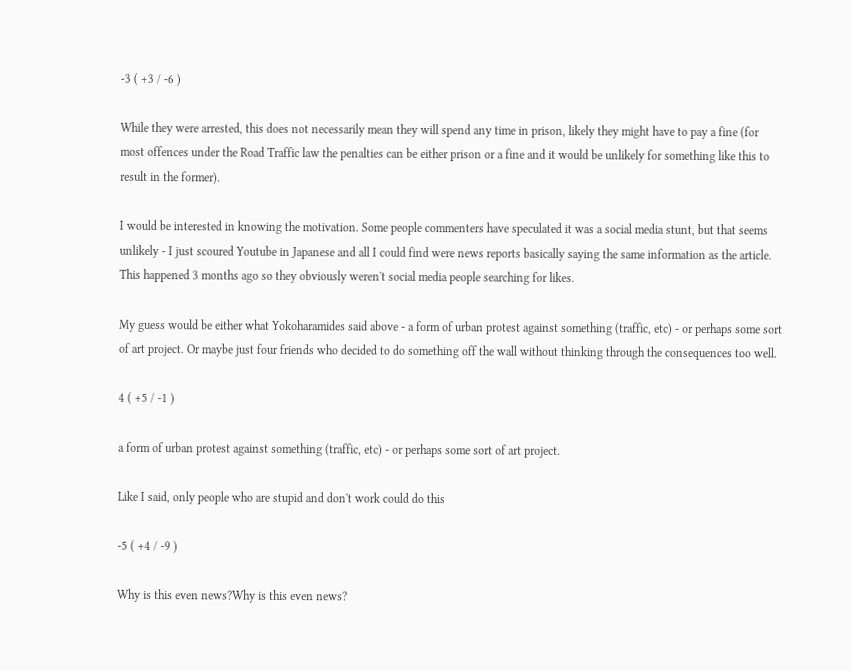-3 ( +3 / -6 )

While they were arrested, this does not necessarily mean they will spend any time in prison, likely they might have to pay a fine (for most offences under the Road Traffic law the penalties can be either prison or a fine and it would be unlikely for something like this to result in the former).

I would be interested in knowing the motivation. Some people commenters have speculated it was a social media stunt, but that seems unlikely - I just scoured Youtube in Japanese and all I could find were news reports basically saying the same information as the article. This happened 3 months ago so they obviously weren't social media people searching for likes.

My guess would be either what Yokoharamides said above - a form of urban protest against something (traffic, etc) - or perhaps some sort of art project. Or maybe just four friends who decided to do something off the wall without thinking through the consequences too well.

4 ( +5 / -1 )

a form of urban protest against something (traffic, etc) - or perhaps some sort of art project.

Like I said, only people who are stupid and don't work could do this

-5 ( +4 / -9 )

Why is this even news?Why is this even news?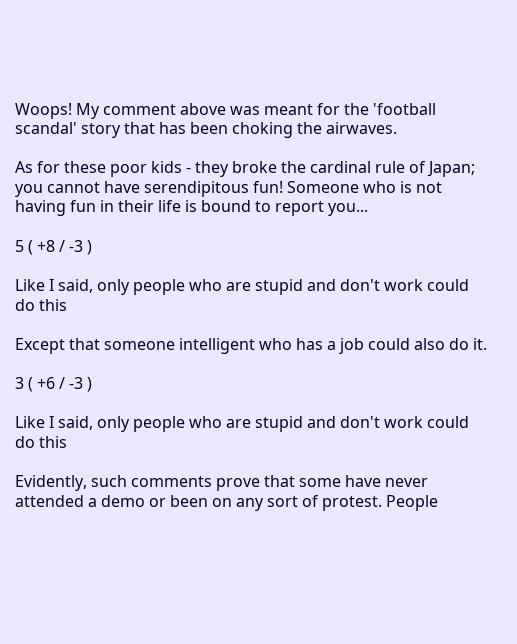Woops! My comment above was meant for the 'football scandal' story that has been choking the airwaves.

As for these poor kids - they broke the cardinal rule of Japan; you cannot have serendipitous fun! Someone who is not having fun in their life is bound to report you...

5 ( +8 / -3 )

Like I said, only people who are stupid and don't work could do this

Except that someone intelligent who has a job could also do it.

3 ( +6 / -3 )

Like I said, only people who are stupid and don't work could do this

Evidently, such comments prove that some have never attended a demo or been on any sort of protest. People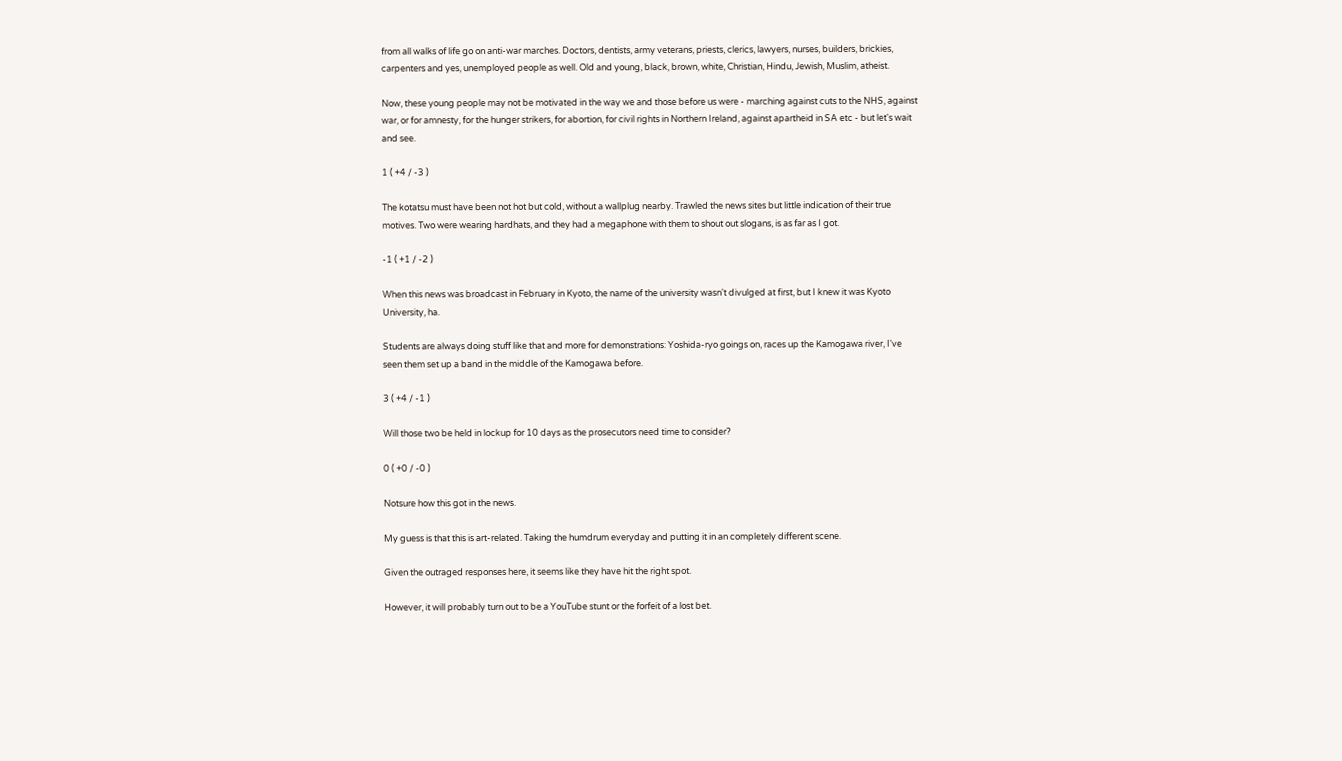from all walks of life go on anti-war marches. Doctors, dentists, army veterans, priests, clerics, lawyers, nurses, builders, brickies, carpenters and yes, unemployed people as well. Old and young, black, brown, white, Christian, Hindu, Jewish, Muslim, atheist.

Now, these young people may not be motivated in the way we and those before us were - marching against cuts to the NHS, against war, or for amnesty, for the hunger strikers, for abortion, for civil rights in Northern Ireland, against apartheid in SA etc - but let's wait and see.

1 ( +4 / -3 )

The kotatsu must have been not hot but cold, without a wallplug nearby. Trawled the news sites but little indication of their true motives. Two were wearing hardhats, and they had a megaphone with them to shout out slogans, is as far as I got.

-1 ( +1 / -2 )

When this news was broadcast in February in Kyoto, the name of the university wasn't divulged at first, but I knew it was Kyoto University, ha.

Students are always doing stuff like that and more for demonstrations: Yoshida-ryo goings on, races up the Kamogawa river, I've seen them set up a band in the middle of the Kamogawa before.

3 ( +4 / -1 )

Will those two be held in lockup for 10 days as the prosecutors need time to consider?

0 ( +0 / -0 )

Notsure how this got in the news.

My guess is that this is art-related. Taking the humdrum everyday and putting it in an completely different scene.

Given the outraged responses here, it seems like they have hit the right spot.

However, it will probably turn out to be a YouTube stunt or the forfeit of a lost bet.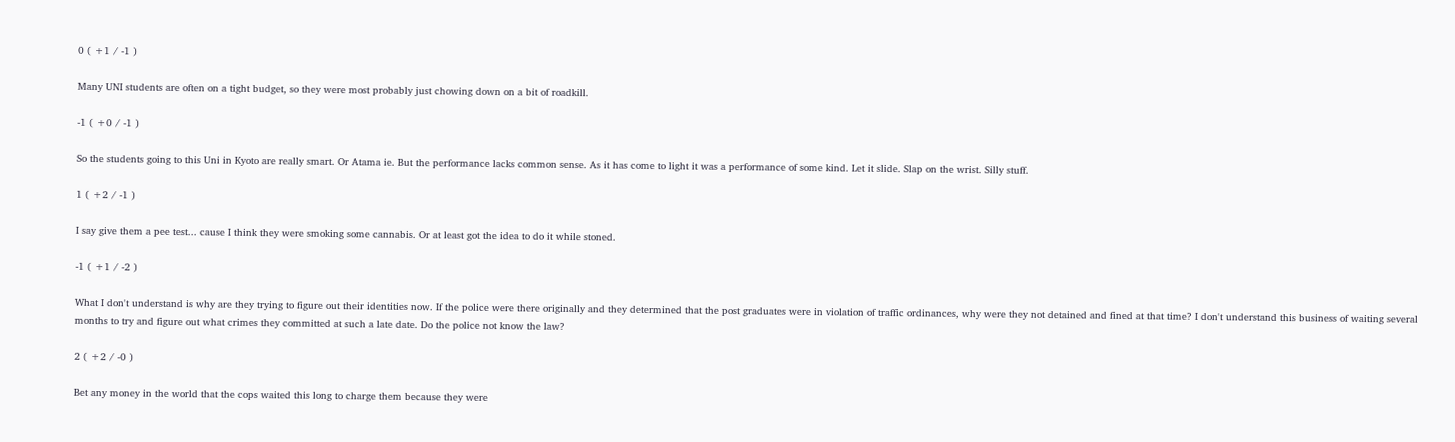0 ( +1 / -1 )

Many UNI students are often on a tight budget, so they were most probably just chowing down on a bit of roadkill.

-1 ( +0 / -1 )

So the students going to this Uni in Kyoto are really smart. Or Atama ie. But the performance lacks common sense. As it has come to light it was a performance of some kind. Let it slide. Slap on the wrist. Silly stuff.

1 ( +2 / -1 )

I say give them a pee test... cause I think they were smoking some cannabis. Or at least got the idea to do it while stoned.

-1 ( +1 / -2 )

What I don't understand is why are they trying to figure out their identities now. If the police were there originally and they determined that the post graduates were in violation of traffic ordinances, why were they not detained and fined at that time? I don't understand this business of waiting several months to try and figure out what crimes they committed at such a late date. Do the police not know the law?

2 ( +2 / -0 )

Bet any money in the world that the cops waited this long to charge them because they were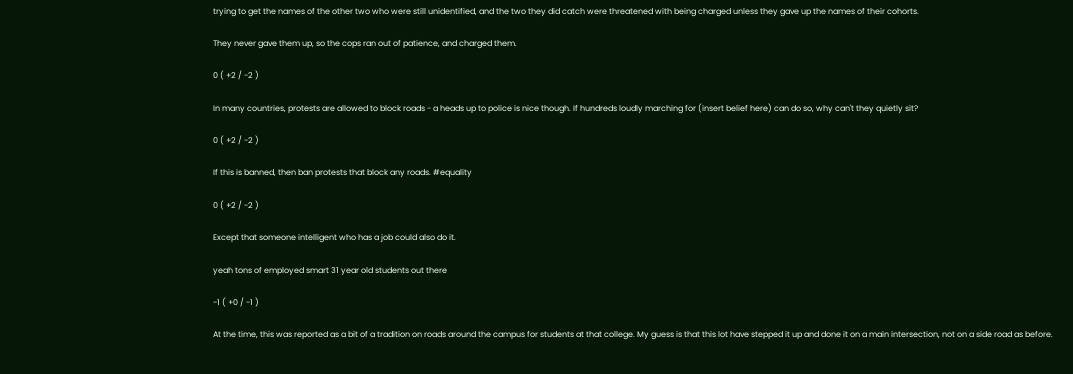trying to get the names of the other two who were still unidentified, and the two they did catch were threatened with being charged unless they gave up the names of their cohorts.

They never gave them up, so the cops ran out of patience, and charged them.

0 ( +2 / -2 )

In many countries, protests are allowed to block roads - a heads up to police is nice though. If hundreds loudly marching for (insert belief here) can do so, why can't they quietly sit?

0 ( +2 / -2 )

If this is banned, then ban protests that block any roads. #equality

0 ( +2 / -2 )

Except that someone intelligent who has a job could also do it.

yeah tons of employed smart 31 year old students out there

-1 ( +0 / -1 )

At the time, this was reported as a bit of a tradition on roads around the campus for students at that college. My guess is that this lot have stepped it up and done it on a main intersection, not on a side road as before.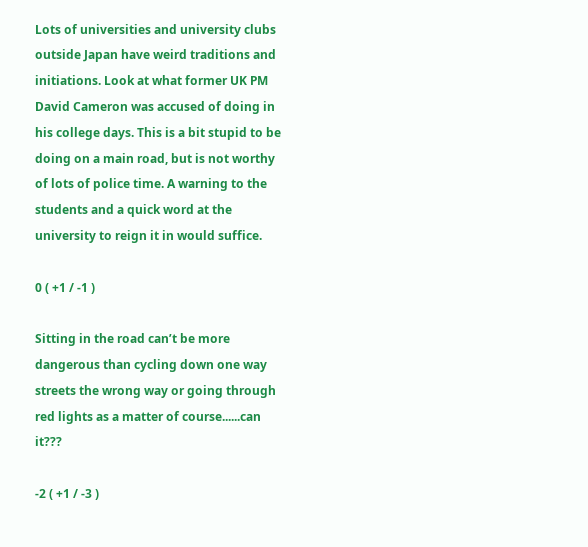Lots of universities and university clubs outside Japan have weird traditions and initiations. Look at what former UK PM David Cameron was accused of doing in his college days. This is a bit stupid to be doing on a main road, but is not worthy of lots of police time. A warning to the students and a quick word at the university to reign it in would suffice.

0 ( +1 / -1 )

Sitting in the road can’t be more dangerous than cycling down one way streets the wrong way or going through red lights as a matter of course......can it???

-2 ( +1 / -3 )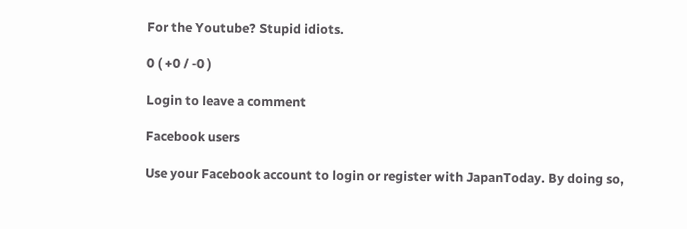For the Youtube? Stupid idiots.

0 ( +0 / -0 )

Login to leave a comment

Facebook users

Use your Facebook account to login or register with JapanToday. By doing so,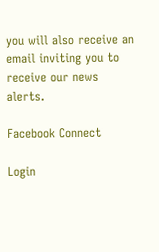you will also receive an email inviting you to receive our news alerts.

Facebook Connect

Login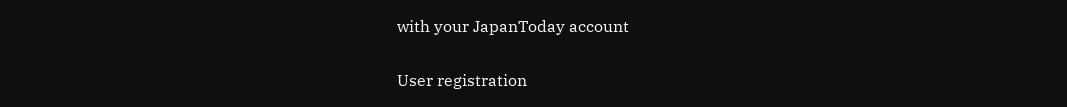with your JapanToday account

User registration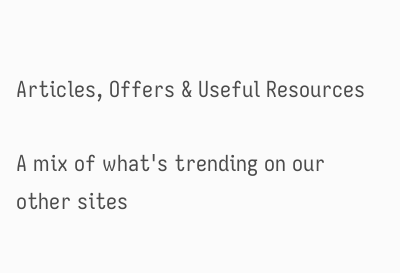Articles, Offers & Useful Resources

A mix of what's trending on our other sites